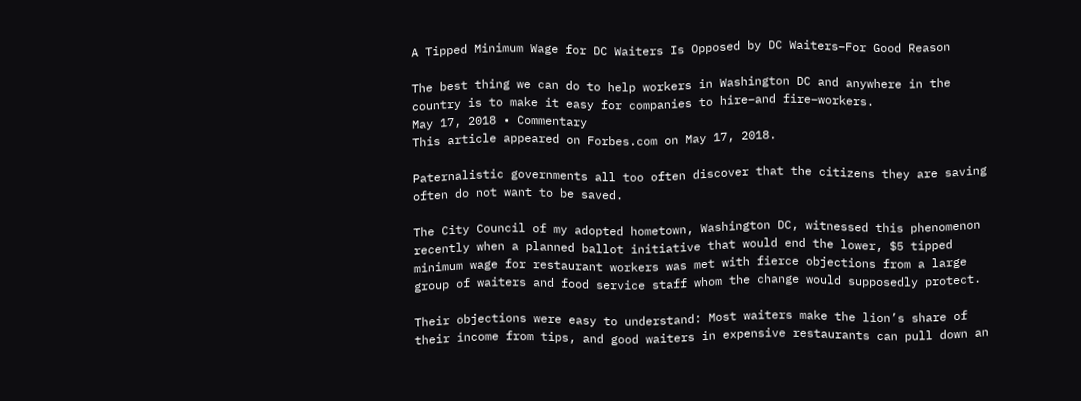A Tipped Minimum Wage for DC Waiters Is Opposed by DC Waiters–For Good Reason

The best thing we can do to help workers in Washington DC and anywhere in the country is to make it easy for companies to hire–and fire–workers.
May 17, 2018 • Commentary
This article appeared on Forbes.com on May 17, 2018.

Paternalistic governments all too often discover that the citizens they are saving often do not want to be saved.

The City Council of my adopted hometown, Washington DC, witnessed this phenomenon recently when a planned ballot initiative that would end the lower, $5 tipped minimum wage for restaurant workers was met with fierce objections from a large group of waiters and food service staff whom the change would supposedly protect.

Their objections were easy to understand: Most waiters make the lion’s share of their income from tips, and good waiters in expensive restaurants can pull down an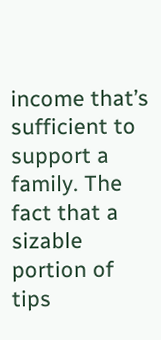income that’s sufficient to support a family. The fact that a sizable portion of tips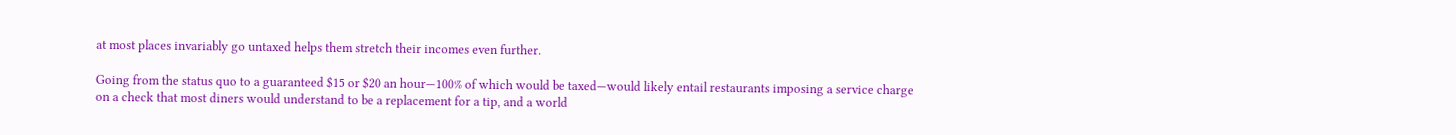at most places invariably go untaxed helps them stretch their incomes even further.

Going from the status quo to a guaranteed $15 or $20 an hour—100% of which would be taxed—would likely entail restaurants imposing a service charge on a check that most diners would understand to be a replacement for a tip, and a world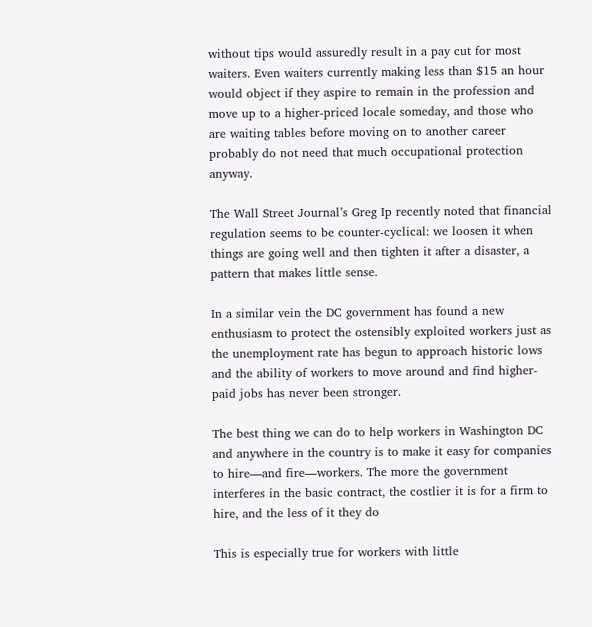without tips would assuredly result in a pay cut for most waiters. Even waiters currently making less than $15 an hour would object if they aspire to remain in the profession and move up to a higher‐priced locale someday, and those who are waiting tables before moving on to another career probably do not need that much occupational protection anyway.

The Wall Street Journal’s Greg Ip recently noted that financial regulation seems to be counter‐cyclical: we loosen it when things are going well and then tighten it after a disaster, a pattern that makes little sense.

In a similar vein the DC government has found a new enthusiasm to protect the ostensibly exploited workers just as the unemployment rate has begun to approach historic lows and the ability of workers to move around and find higher‐paid jobs has never been stronger.

The best thing we can do to help workers in Washington DC and anywhere in the country is to make it easy for companies to hire—and fire—workers. The more the government interferes in the basic contract, the costlier it is for a firm to hire, and the less of it they do

This is especially true for workers with little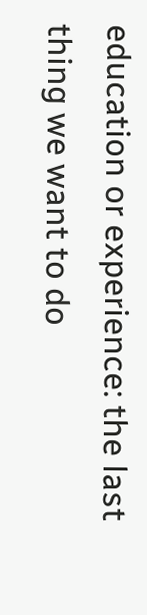education or experience: the last thing we want to do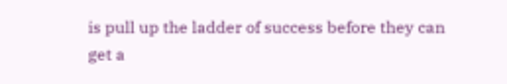is pull up the ladder of success before they can get a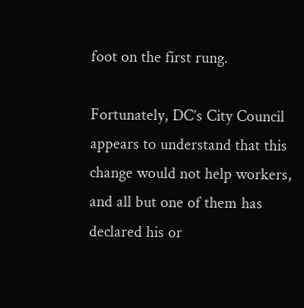foot on the first rung.

Fortunately, DC’s City Council appears to understand that this change would not help workers, and all but one of them has declared his or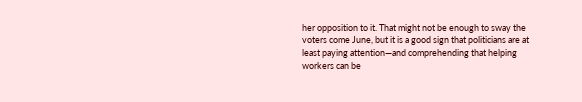her opposition to it. That might not be enough to sway the voters come June, but it is a good sign that politicians are at least paying attention—and comprehending that helping workers can be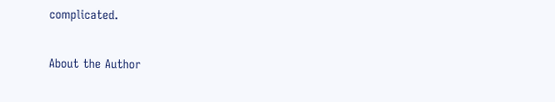complicated.

About the Author